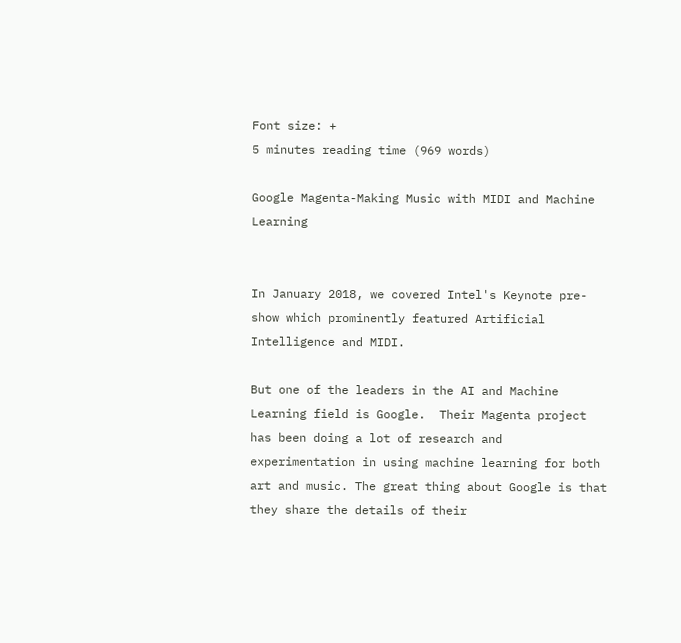Font size: +
5 minutes reading time (969 words)

Google Magenta-Making Music with MIDI and Machine Learning


In January 2018, we covered Intel's Keynote pre-show which prominently featured Artificial Intelligence and MIDI.

But one of the leaders in the AI and Machine Learning field is Google.  Their Magenta project has been doing a lot of research and experimentation in using machine learning for both art and music. The great thing about Google is that they share the details of their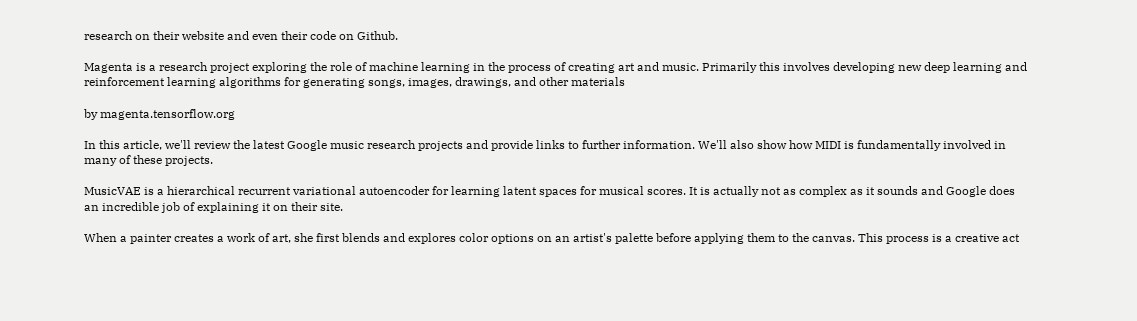research on their website and even their code on Github.

Magenta is a research project exploring the role of machine learning in the process of creating art and music. Primarily this involves developing new deep learning and reinforcement learning algorithms for generating songs, images, drawings, and other materials

by magenta.tensorflow.org

In this article, we'll review the latest Google music research projects and provide links to further information. We'll also show how MIDI is fundamentally involved in many of these projects.

MusicVAE is a hierarchical recurrent variational autoencoder for learning latent spaces for musical scores. It is actually not as complex as it sounds and Google does an incredible job of explaining it on their site.

When a painter creates a work of art, she first blends and explores color options on an artist's palette before applying them to the canvas. This process is a creative act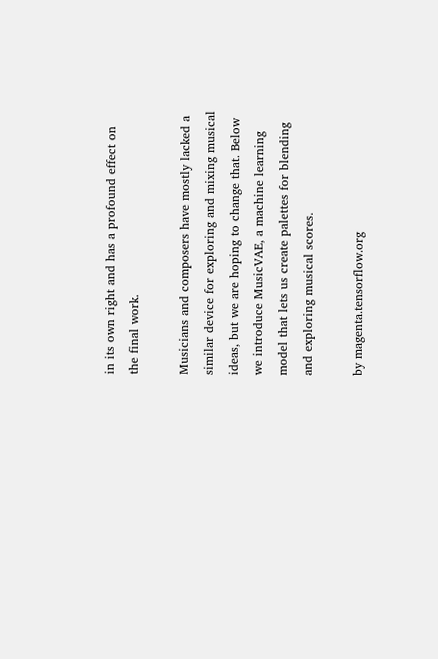in its own right and has a profound effect on the final work.

Musicians and composers have mostly lacked a similar device for exploring and mixing musical ideas, but we are hoping to change that. Below we introduce MusicVAE, a machine learning model that lets us create palettes for blending and exploring musical scores.

by magenta.tensorflow.org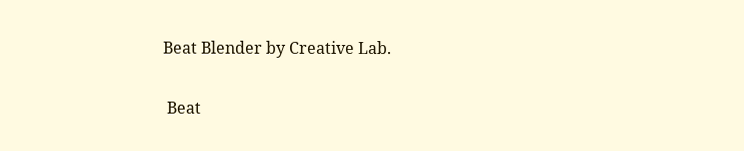Beat Blender by Creative Lab.

 Beat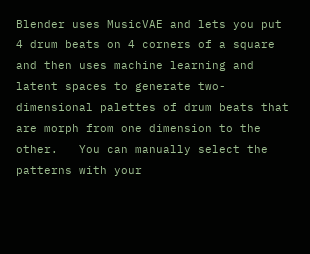Blender uses MusicVAE and lets you put 4 drum beats on 4 corners of a square and then uses machine learning and latent spaces to generate two-dimensional palettes of drum beats that are morph from one dimension to the other.   You can manually select the patterns with your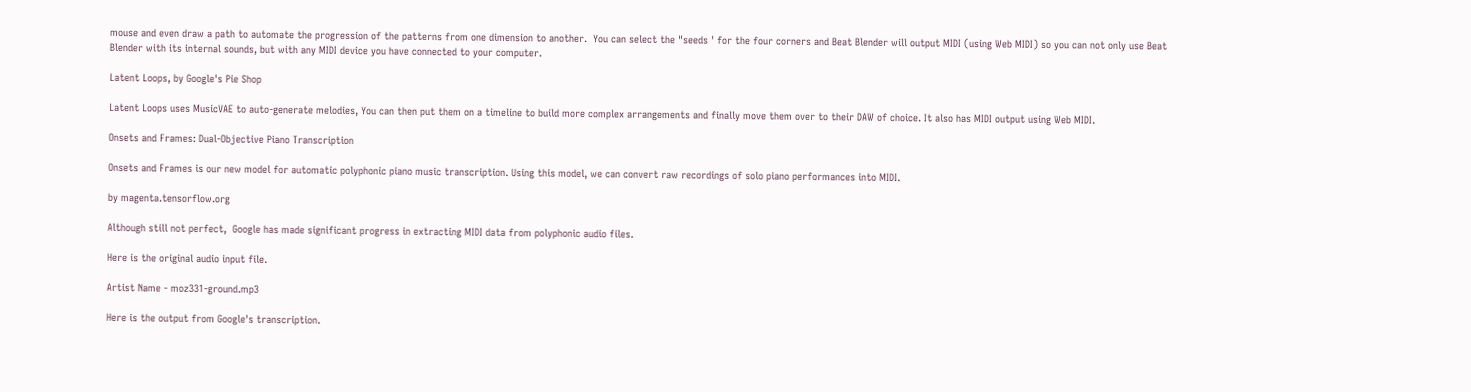mouse and even draw a path to automate the progression of the patterns from one dimension to another.  You can select the "seeds ' for the four corners and Beat Blender will output MIDI (using Web MIDI) so you can not only use Beat Blender with its internal sounds, but with any MIDI device you have connected to your computer.

Latent Loops, by Google's Pie Shop

Latent Loops uses MusicVAE to auto-generate melodies, You can then put them on a timeline to build more complex arrangements and finally move them over to their DAW of choice. It also has MIDI output using Web MIDI.

Onsets and Frames: Dual-Objective Piano Transcription

Onsets and Frames is our new model for automatic polyphonic piano music transcription. Using this model, we can convert raw recordings of solo piano performances into MIDI.

by magenta.tensorflow.org

Although still not perfect,  Google has made significant progress in extracting MIDI data from polyphonic audio files.

Here is the original audio input file.

Artist Name - moz331-ground.mp3

Here is the output from Google's transcription.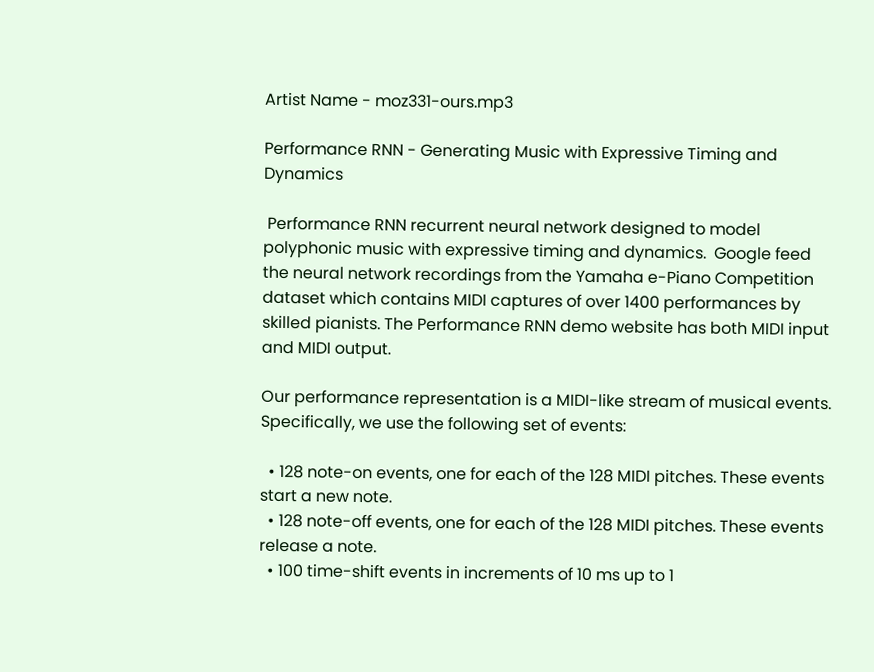Artist Name - moz331-ours.mp3

Performance RNN - Generating Music with Expressive Timing and Dynamics

 Performance RNN recurrent neural network designed to model polyphonic music with expressive timing and dynamics.  Google feed the neural network recordings from the Yamaha e-Piano Competition dataset which contains MIDI captures of over 1400 performances by skilled pianists. The Performance RNN demo website has both MIDI input and MIDI output.

Our performance representation is a MIDI-like stream of musical events. Specifically, we use the following set of events:

  • 128 note-on events, one for each of the 128 MIDI pitches. These events start a new note.
  • 128 note-off events, one for each of the 128 MIDI pitches. These events release a note.
  • 100 time-shift events in increments of 10 ms up to 1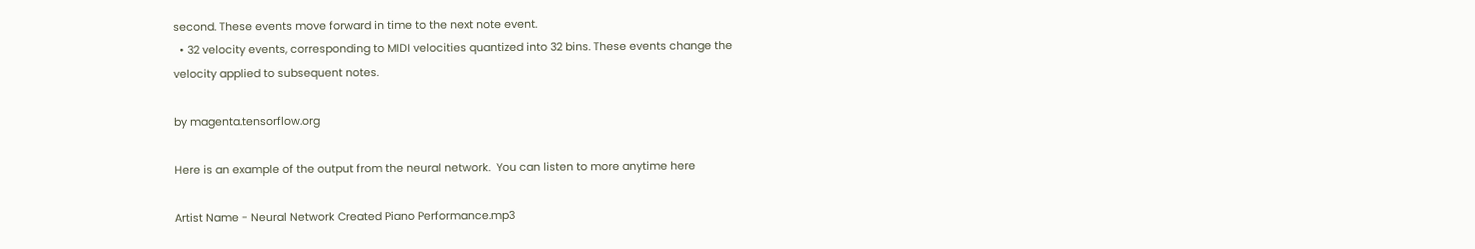second. These events move forward in time to the next note event.
  • 32 velocity events, corresponding to MIDI velocities quantized into 32 bins. These events change the velocity applied to subsequent notes.

by magenta.tensorflow.org

Here is an example of the output from the neural network.  You can listen to more anytime here

Artist Name - Neural Network Created Piano Performance.mp3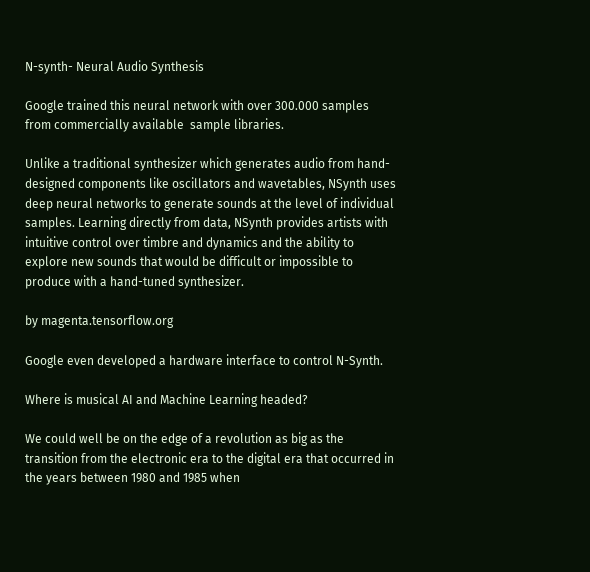N-synth- Neural Audio Synthesis

Google trained this neural network with over 300.000 samples from commercially available  sample libraries.

Unlike a traditional synthesizer which generates audio from hand-designed components like oscillators and wavetables, NSynth uses deep neural networks to generate sounds at the level of individual samples. Learning directly from data, NSynth provides artists with intuitive control over timbre and dynamics and the ability to explore new sounds that would be difficult or impossible to produce with a hand-tuned synthesizer.

by magenta.tensorflow.org

Google even developed a hardware interface to control N-Synth.

Where is musical AI and Machine Learning headed?

We could well be on the edge of a revolution as big as the transition from the electronic era to the digital era that occurred in the years between 1980 and 1985 when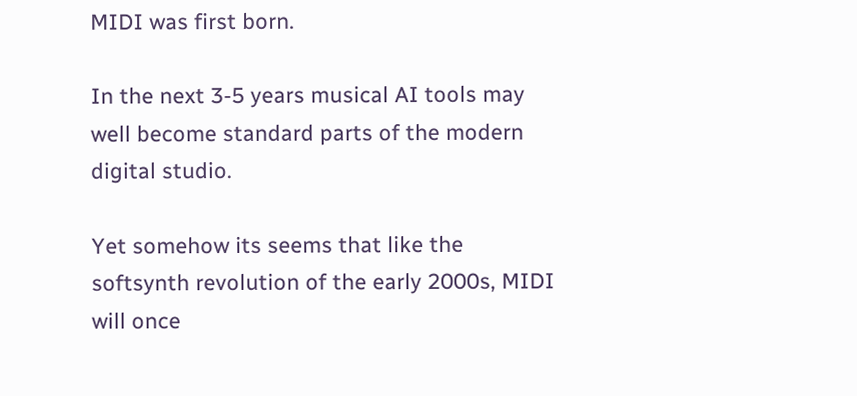MIDI was first born.

In the next 3-5 years musical AI tools may well become standard parts of the modern digital studio.

Yet somehow its seems that like the softsynth revolution of the early 2000s, MIDI will once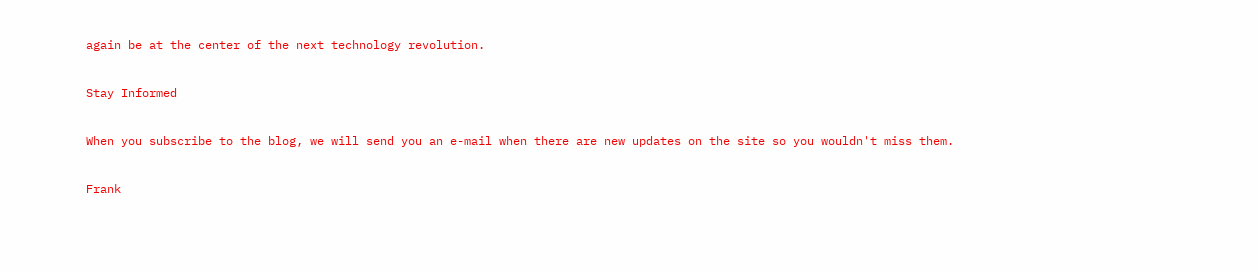again be at the center of the next technology revolution.

Stay Informed

When you subscribe to the blog, we will send you an e-mail when there are new updates on the site so you wouldn't miss them.

Frank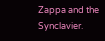Zappa and the Synclavier.